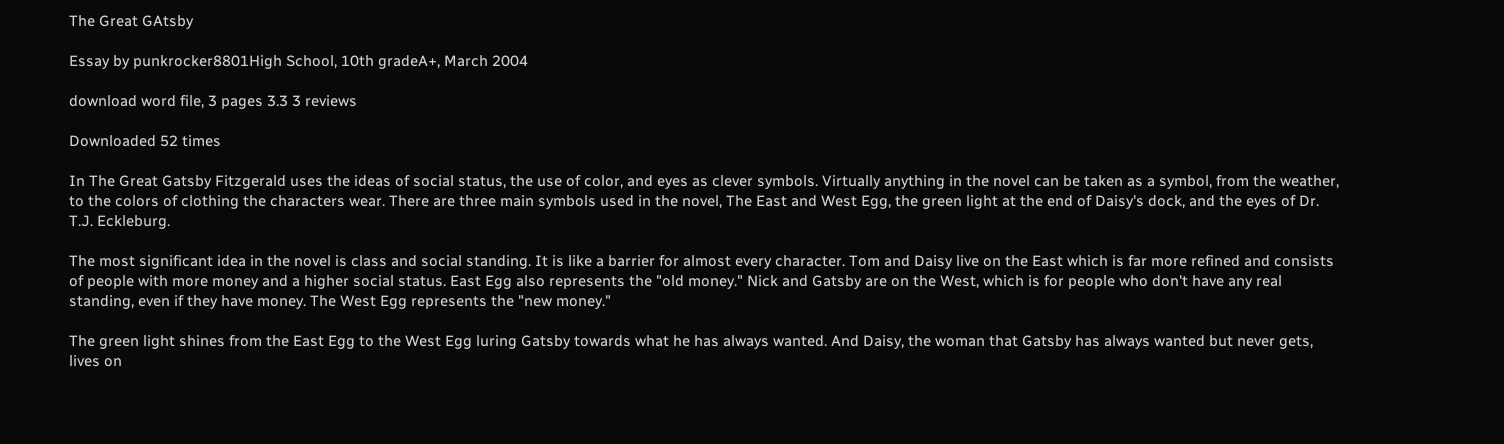The Great GAtsby

Essay by punkrocker8801High School, 10th gradeA+, March 2004

download word file, 3 pages 3.3 3 reviews

Downloaded 52 times

In The Great Gatsby Fitzgerald uses the ideas of social status, the use of color, and eyes as clever symbols. Virtually anything in the novel can be taken as a symbol, from the weather, to the colors of clothing the characters wear. There are three main symbols used in the novel, The East and West Egg, the green light at the end of Daisy's dock, and the eyes of Dr. T.J. Eckleburg.

The most significant idea in the novel is class and social standing. It is like a barrier for almost every character. Tom and Daisy live on the East which is far more refined and consists of people with more money and a higher social status. East Egg also represents the "old money." Nick and Gatsby are on the West, which is for people who don't have any real standing, even if they have money. The West Egg represents the "new money."

The green light shines from the East Egg to the West Egg luring Gatsby towards what he has always wanted. And Daisy, the woman that Gatsby has always wanted but never gets, lives on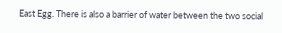East Egg. There is also a barrier of water between the two social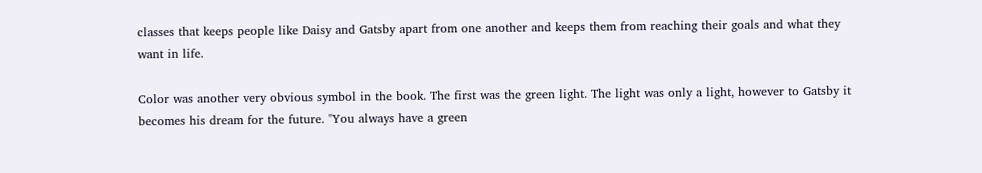classes that keeps people like Daisy and Gatsby apart from one another and keeps them from reaching their goals and what they want in life.

Color was another very obvious symbol in the book. The first was the green light. The light was only a light, however to Gatsby it becomes his dream for the future. "You always have a green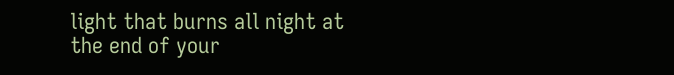light that burns all night at the end of your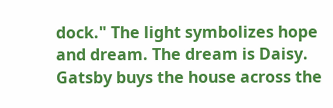dock." The light symbolizes hope and dream. The dream is Daisy. Gatsby buys the house across the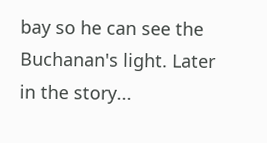bay so he can see the Buchanan's light. Later in the story...